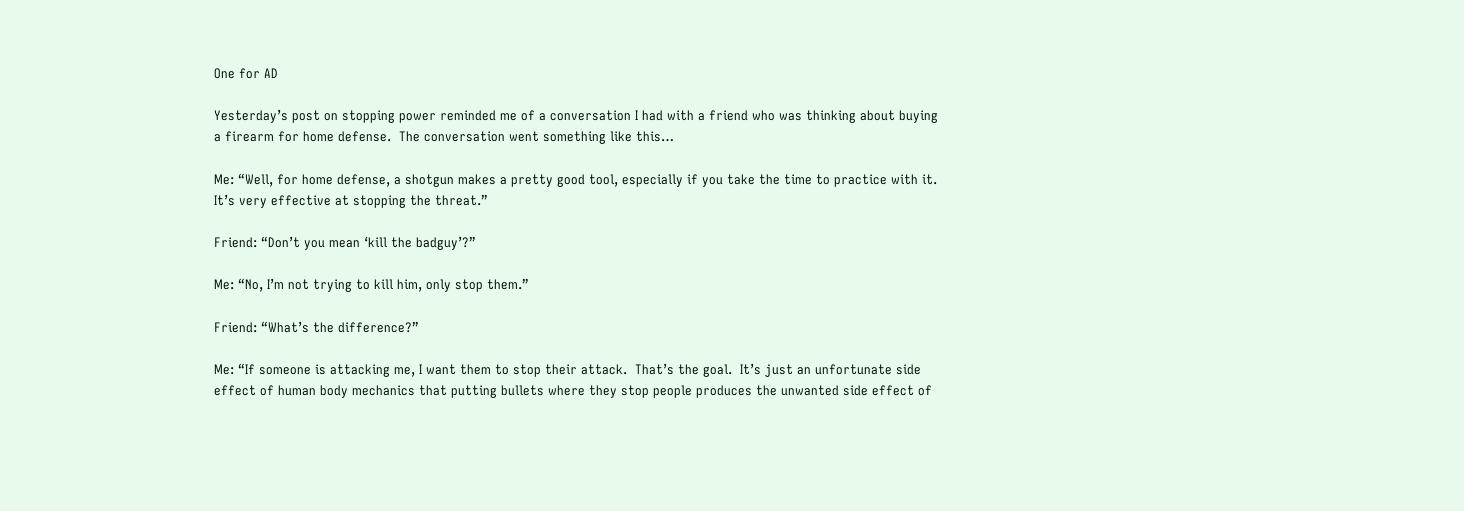One for AD

Yesterday’s post on stopping power reminded me of a conversation I had with a friend who was thinking about buying a firearm for home defense.  The conversation went something like this…

Me: “Well, for home defense, a shotgun makes a pretty good tool, especially if you take the time to practice with it.  It’s very effective at stopping the threat.”

Friend: “Don’t you mean ‘kill the badguy’?”

Me: “No, I’m not trying to kill him, only stop them.”

Friend: “What’s the difference?”

Me: “If someone is attacking me, I want them to stop their attack.  That’s the goal.  It’s just an unfortunate side effect of human body mechanics that putting bullets where they stop people produces the unwanted side effect of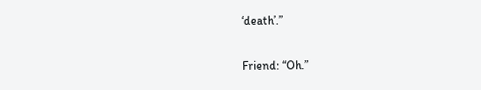‘death’.”

Friend: “Oh.”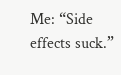Me: “Side effects suck.”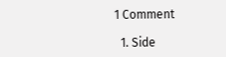1 Comment

  1. Side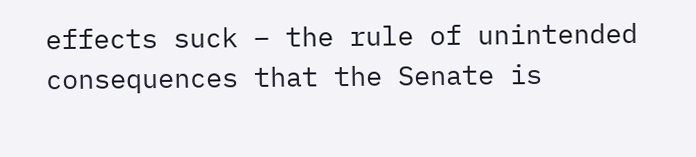effects suck – the rule of unintended consequences that the Senate is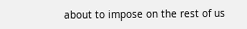about to impose on the rest of us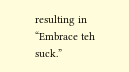resulting in “Embrace teh suck.”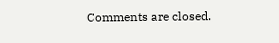Comments are closed.